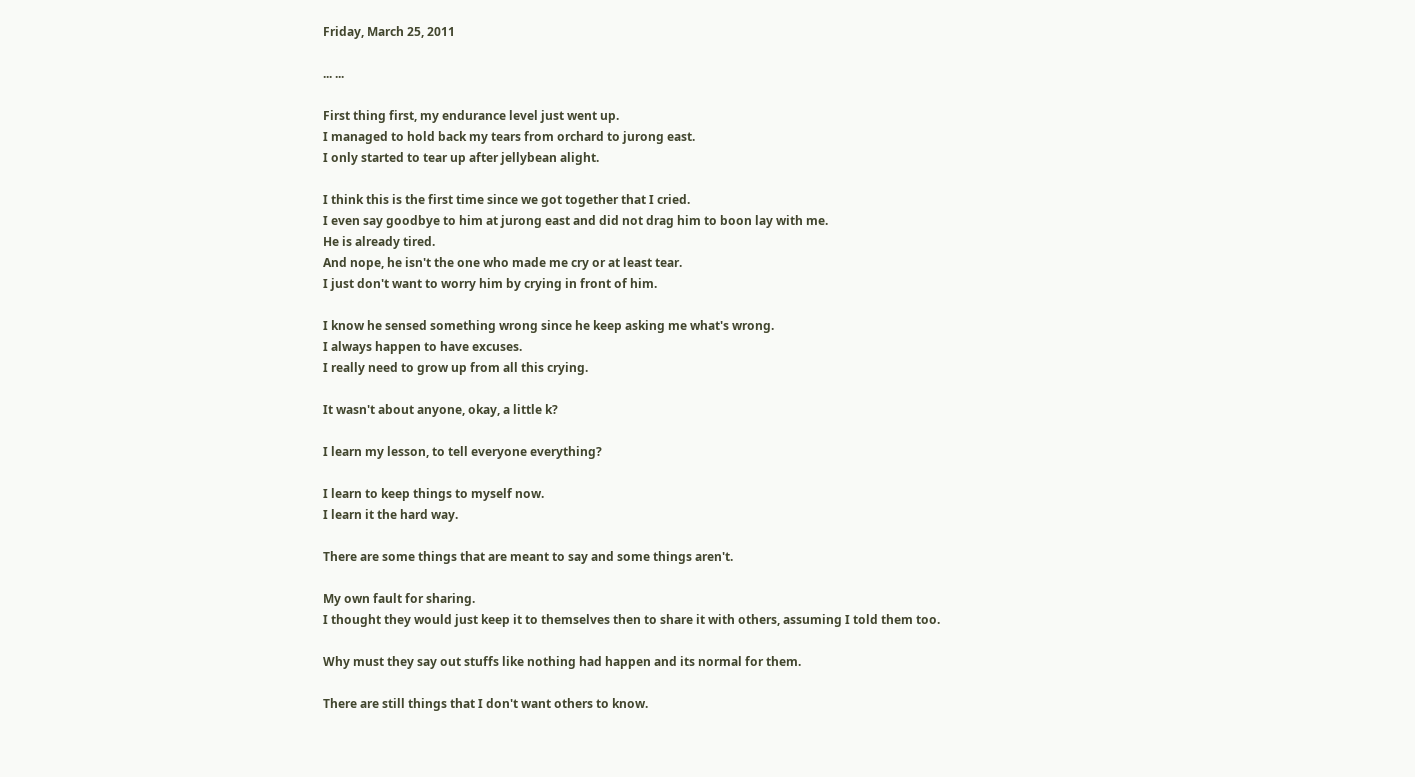Friday, March 25, 2011

... ...

First thing first, my endurance level just went up.
I managed to hold back my tears from orchard to jurong east.
I only started to tear up after jellybean alight.

I think this is the first time since we got together that I cried.
I even say goodbye to him at jurong east and did not drag him to boon lay with me.
He is already tired.
And nope, he isn't the one who made me cry or at least tear.
I just don't want to worry him by crying in front of him.

I know he sensed something wrong since he keep asking me what's wrong.
I always happen to have excuses.
I really need to grow up from all this crying.

It wasn't about anyone, okay, a little k?

I learn my lesson, to tell everyone everything?

I learn to keep things to myself now.
I learn it the hard way.

There are some things that are meant to say and some things aren't.

My own fault for sharing.
I thought they would just keep it to themselves then to share it with others, assuming I told them too.

Why must they say out stuffs like nothing had happen and its normal for them.

There are still things that I don't want others to know.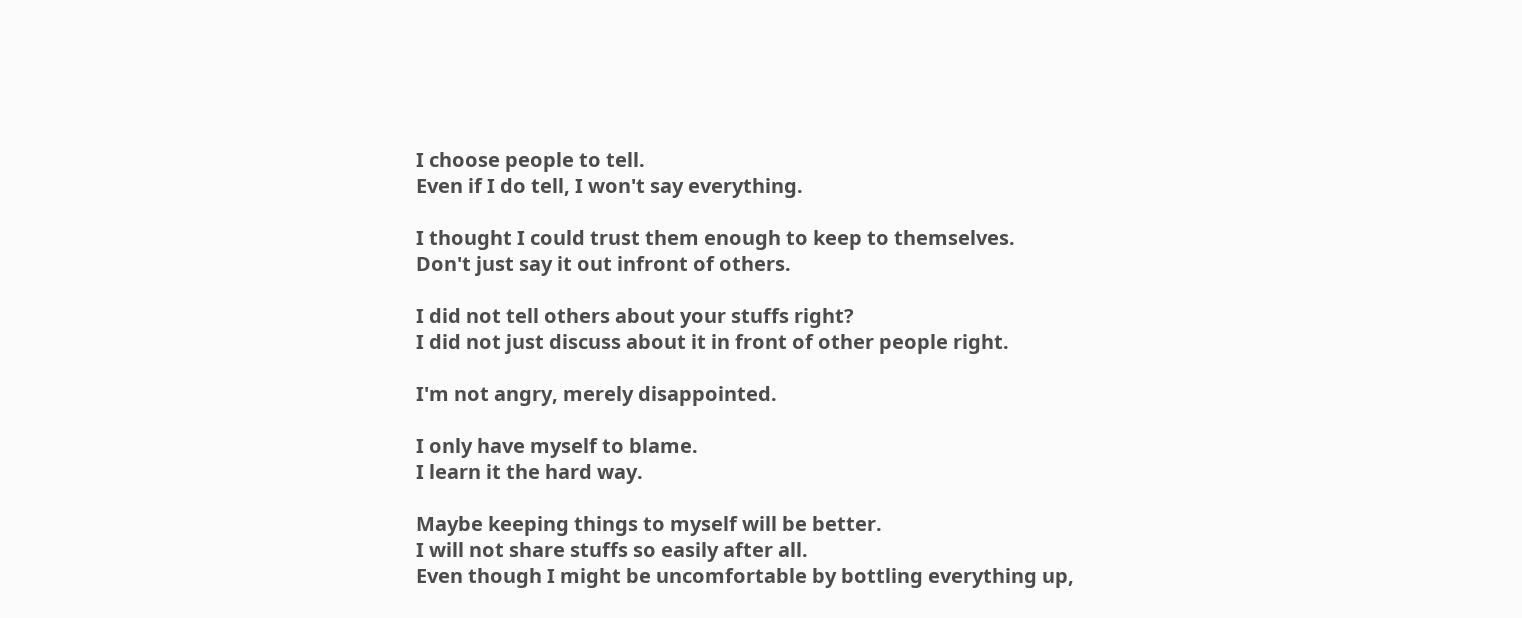I choose people to tell.
Even if I do tell, I won't say everything.

I thought I could trust them enough to keep to themselves.
Don't just say it out infront of others.

I did not tell others about your stuffs right?
I did not just discuss about it in front of other people right.

I'm not angry, merely disappointed.

I only have myself to blame.
I learn it the hard way.

Maybe keeping things to myself will be better.
I will not share stuffs so easily after all.
Even though I might be uncomfortable by bottling everything up,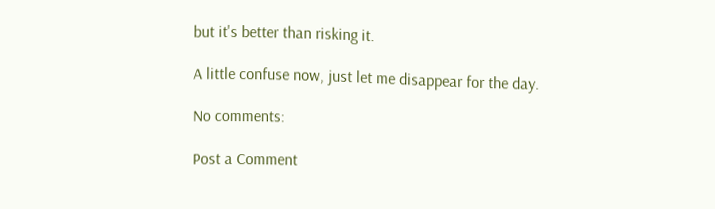but it's better than risking it.

A little confuse now, just let me disappear for the day.

No comments:

Post a Comment